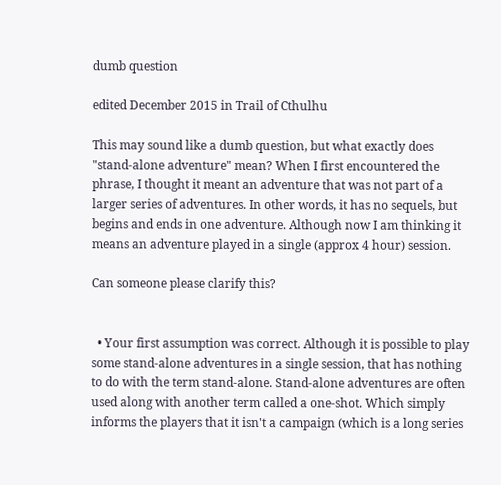dumb question

edited December 2015 in Trail of Cthulhu

This may sound like a dumb question, but what exactly does "stand-alone adventure" mean? When I first encountered the phrase, I thought it meant an adventure that was not part of a larger series of adventures. In other words, it has no sequels, but begins and ends in one adventure. Although now I am thinking it means an adventure played in a single (approx 4 hour) session.

Can someone please clarify this?


  • Your first assumption was correct. Although it is possible to play some stand-alone adventures in a single session, that has nothing to do with the term stand-alone. Stand-alone adventures are often used along with another term called a one-shot. Which simply informs the players that it isn't a campaign (which is a long series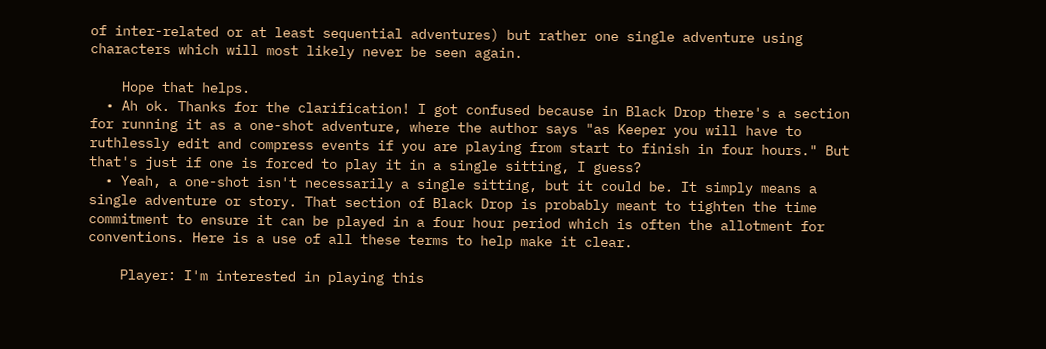of inter-related or at least sequential adventures) but rather one single adventure using characters which will most likely never be seen again.

    Hope that helps.
  • Ah ok. Thanks for the clarification! I got confused because in Black Drop there's a section for running it as a one-shot adventure, where the author says "as Keeper you will have to ruthlessly edit and compress events if you are playing from start to finish in four hours." But that's just if one is forced to play it in a single sitting, I guess?
  • Yeah, a one-shot isn't necessarily a single sitting, but it could be. It simply means a single adventure or story. That section of Black Drop is probably meant to tighten the time commitment to ensure it can be played in a four hour period which is often the allotment for conventions. Here is a use of all these terms to help make it clear.

    Player: I'm interested in playing this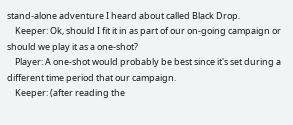stand-alone adventure I heard about called Black Drop.
    Keeper: Ok, should I fit it in as part of our on-going campaign or should we play it as a one-shot?
    Player: A one-shot would probably be best since it's set during a different time period that our campaign.
    Keeper: (after reading the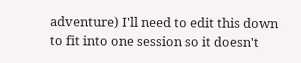adventure) I'll need to edit this down to fit into one session so it doesn't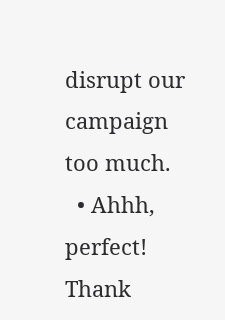disrupt our campaign too much.
  • Ahhh, perfect! Thank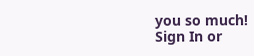you so much!
Sign In or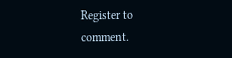Register to comment.